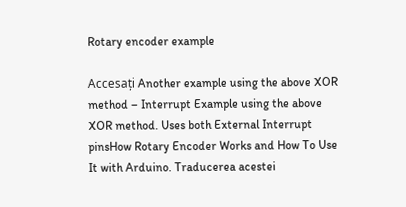Rotary encoder example

Accesați Another example using the above XOR method – Interrupt Example using the above XOR method. Uses both External Interrupt pinsHow Rotary Encoder Works and How To Use It with Arduino. Traducerea acestei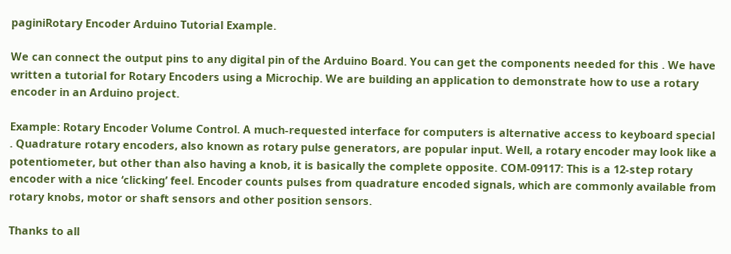paginiRotary Encoder Arduino Tutorial Example.

We can connect the output pins to any digital pin of the Arduino Board. You can get the components needed for this . We have written a tutorial for Rotary Encoders using a Microchip. We are building an application to demonstrate how to use a rotary encoder in an Arduino project.

Example: Rotary Encoder Volume Control. A much-requested interface for computers is alternative access to keyboard special . Quadrature rotary encoders, also known as rotary pulse generators, are popular input. Well, a rotary encoder may look like a potentiometer, but other than also having a knob, it is basically the complete opposite. COM-09117: This is a 12-step rotary encoder with a nice ‘clicking’ feel. Encoder counts pulses from quadrature encoded signals, which are commonly available from rotary knobs, motor or shaft sensors and other position sensors.

Thanks to all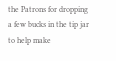the Patrons for dropping a few bucks in the tip jar to help make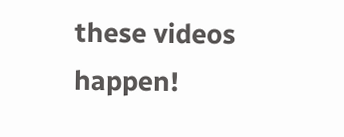these videos happen!